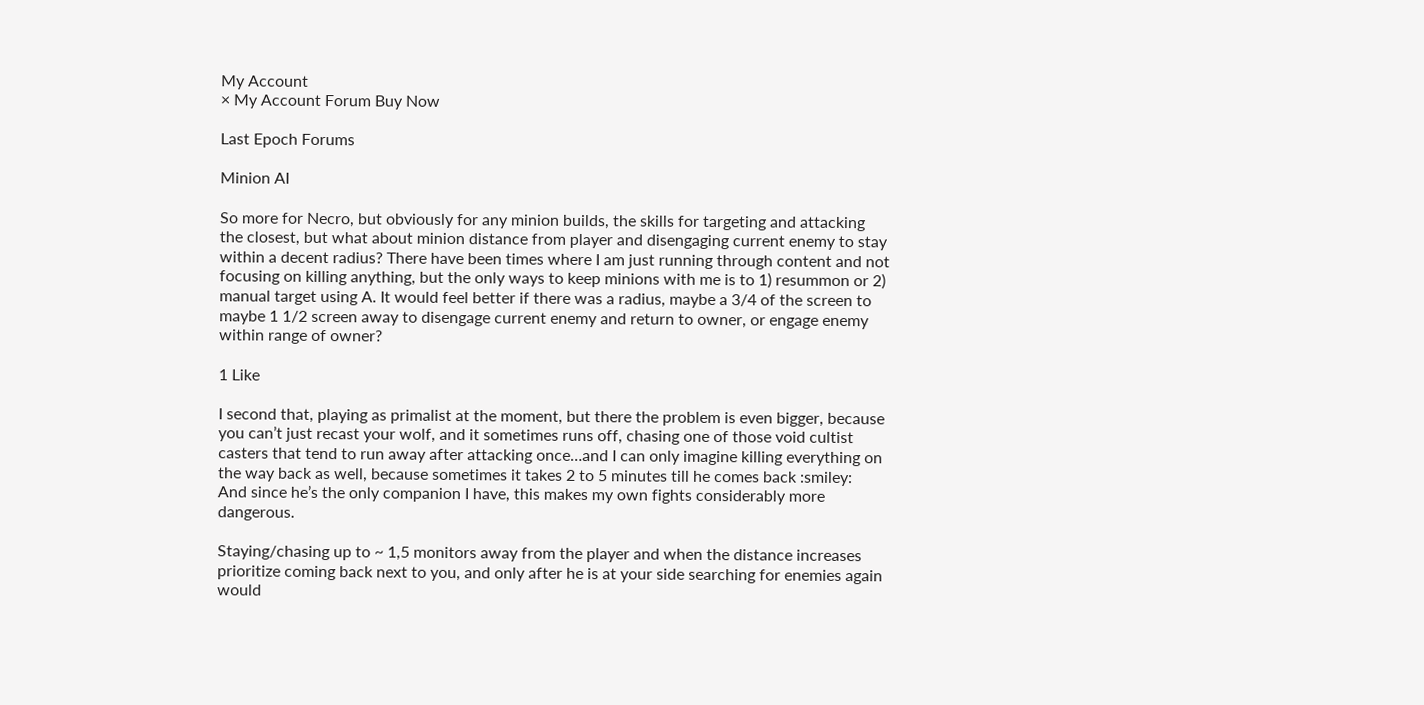My Account
× My Account Forum Buy Now

Last Epoch Forums

Minion AI

So more for Necro, but obviously for any minion builds, the skills for targeting and attacking the closest, but what about minion distance from player and disengaging current enemy to stay within a decent radius? There have been times where I am just running through content and not focusing on killing anything, but the only ways to keep minions with me is to 1) resummon or 2) manual target using A. It would feel better if there was a radius, maybe a 3/4 of the screen to maybe 1 1/2 screen away to disengage current enemy and return to owner, or engage enemy within range of owner?

1 Like

I second that, playing as primalist at the moment, but there the problem is even bigger, because you can’t just recast your wolf, and it sometimes runs off, chasing one of those void cultist casters that tend to run away after attacking once…and I can only imagine killing everything on the way back as well, because sometimes it takes 2 to 5 minutes till he comes back :smiley:
And since he’s the only companion I have, this makes my own fights considerably more dangerous.

Staying/chasing up to ~ 1,5 monitors away from the player and when the distance increases prioritize coming back next to you, and only after he is at your side searching for enemies again would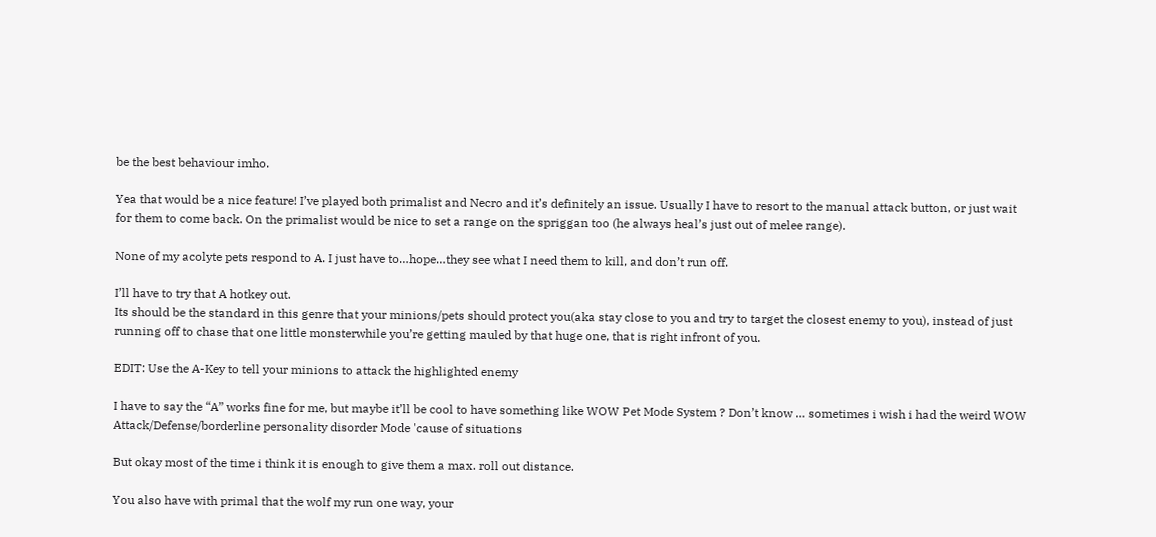be the best behaviour imho.

Yea that would be a nice feature! I’ve played both primalist and Necro and it’s definitely an issue. Usually I have to resort to the manual attack button, or just wait for them to come back. On the primalist would be nice to set a range on the spriggan too (he always heal’s just out of melee range).

None of my acolyte pets respond to A. I just have to…hope…they see what I need them to kill, and don’t run off.

I’ll have to try that A hotkey out.
Its should be the standard in this genre that your minions/pets should protect you(aka stay close to you and try to target the closest enemy to you), instead of just running off to chase that one little monsterwhile you’re getting mauled by that huge one, that is right infront of you.

EDIT: Use the A-Key to tell your minions to attack the highlighted enemy

I have to say the “A” works fine for me, but maybe it’ll be cool to have something like WOW Pet Mode System ? Don’t know … sometimes i wish i had the weird WOW Attack/Defense/borderline personality disorder Mode 'cause of situations

But okay most of the time i think it is enough to give them a max. roll out distance.

You also have with primal that the wolf my run one way, your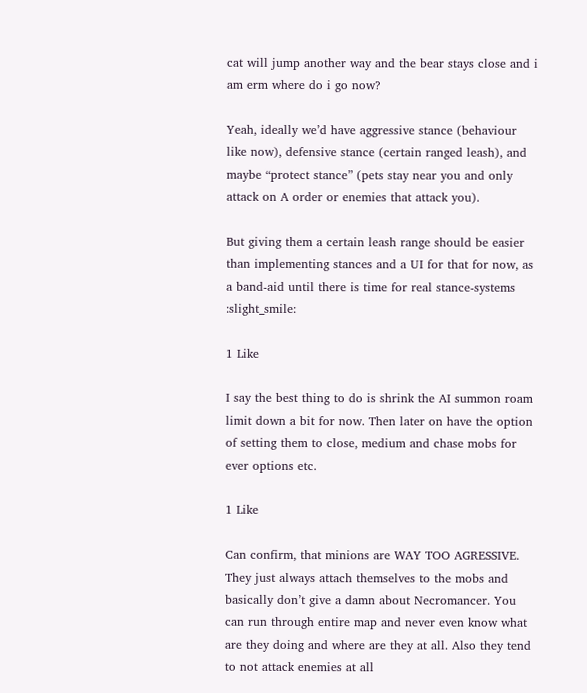cat will jump another way and the bear stays close and i am erm where do i go now?

Yeah, ideally we’d have aggressive stance (behaviour like now), defensive stance (certain ranged leash), and maybe “protect stance” (pets stay near you and only attack on A order or enemies that attack you).

But giving them a certain leash range should be easier than implementing stances and a UI for that for now, as a band-aid until there is time for real stance-systems :slight_smile:

1 Like

I say the best thing to do is shrink the AI summon roam limit down a bit for now. Then later on have the option of setting them to close, medium and chase mobs for ever options etc.

1 Like

Can confirm, that minions are WAY TOO AGRESSIVE. They just always attach themselves to the mobs and basically don’t give a damn about Necromancer. You can run through entire map and never even know what are they doing and where are they at all. Also they tend to not attack enemies at all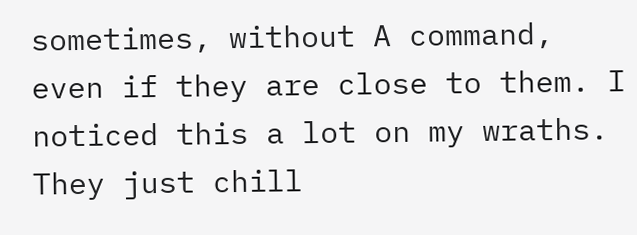sometimes, without A command, even if they are close to them. I noticed this a lot on my wraths. They just chill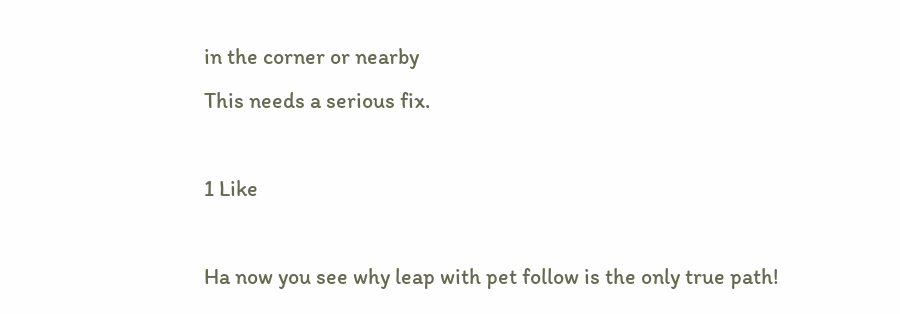in the corner or nearby
This needs a serious fix.

1 Like

Ha now you see why leap with pet follow is the only true path!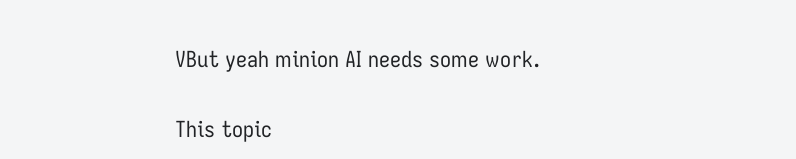VBut yeah minion AI needs some work.

This topic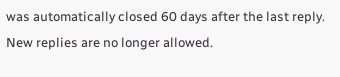was automatically closed 60 days after the last reply. New replies are no longer allowed.